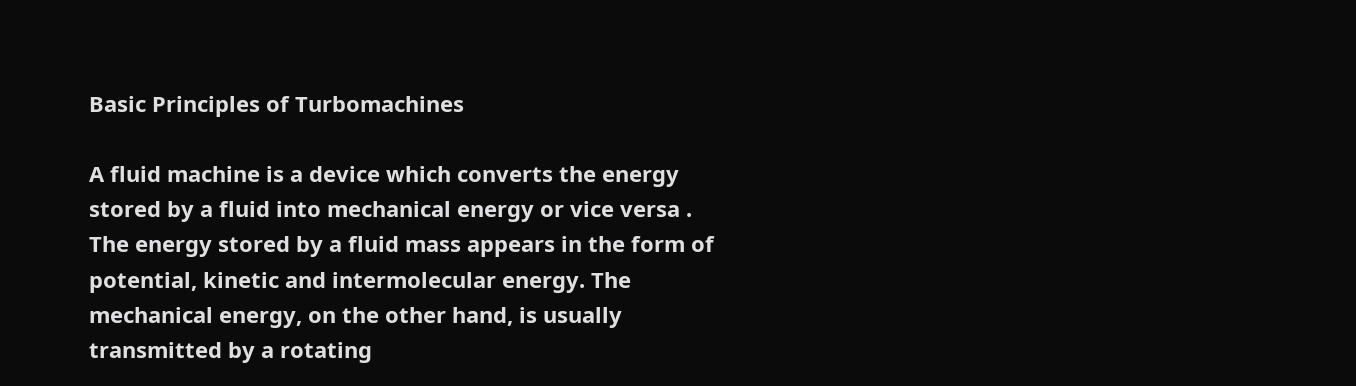Basic Principles of Turbomachines

A fluid machine is a device which converts the energy stored by a fluid into mechanical energy or vice versa . The energy stored by a fluid mass appears in the form of potential, kinetic and intermolecular energy. The mechanical energy, on the other hand, is usually transmitted by a rotating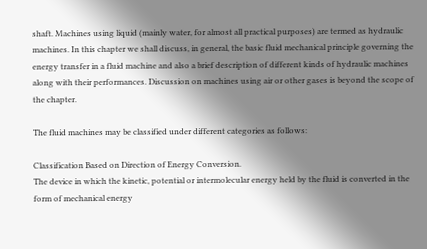shaft. Machines using liquid (mainly water, for almost all practical purposes) are termed as hydraulic machines. In this chapter we shall discuss, in general, the basic fluid mechanical principle governing the energy transfer in a fluid machine and also a brief description of different kinds of hydraulic machines along with their performances. Discussion on machines using air or other gases is beyond the scope of the chapter.

The fluid machines may be classified under different categories as follows:

Classification Based on Direction of Energy Conversion.
The device in which the kinetic, potential or intermolecular energy held by the fluid is converted in the form of mechanical energy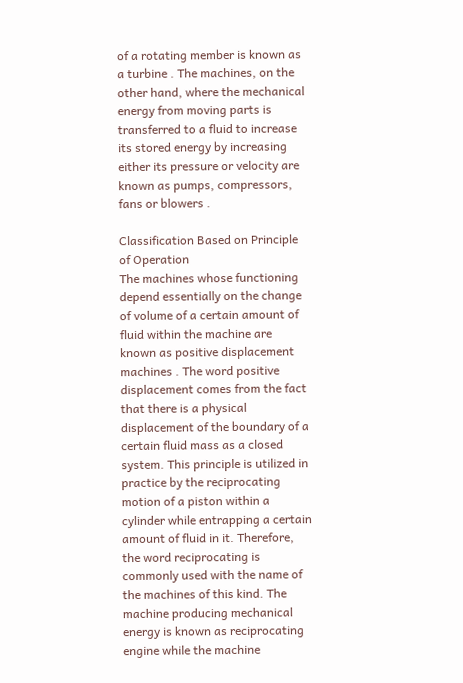of a rotating member is known as a turbine . The machines, on the other hand, where the mechanical energy from moving parts is transferred to a fluid to increase its stored energy by increasing either its pressure or velocity are known as pumps, compressors, fans or blowers .

Classification Based on Principle of Operation
The machines whose functioning depend essentially on the change of volume of a certain amount of fluid within the machine are known as positive displacement machines . The word positive displacement comes from the fact that there is a physical displacement of the boundary of a certain fluid mass as a closed system. This principle is utilized in practice by the reciprocating motion of a piston within a cylinder while entrapping a certain amount of fluid in it. Therefore, the word reciprocating is commonly used with the name of the machines of this kind. The machine producing mechanical energy is known as reciprocating engine while the machine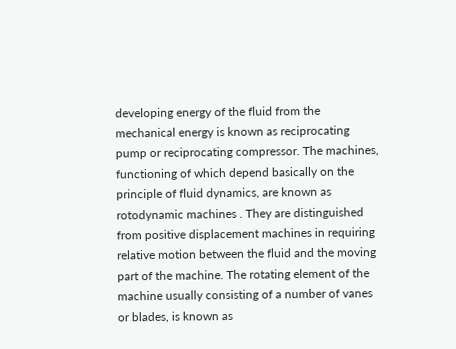developing energy of the fluid from the mechanical energy is known as reciprocating pump or reciprocating compressor. The machines, functioning of which depend basically on the principle of fluid dynamics, are known as rotodynamic machines . They are distinguished from positive displacement machines in requiring relative motion between the fluid and the moving part of the machine. The rotating element of the machine usually consisting of a number of vanes or blades, is known as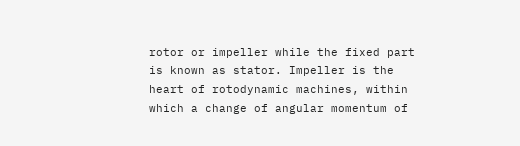rotor or impeller while the fixed part is known as stator. Impeller is the heart of rotodynamic machines, within which a change of angular momentum of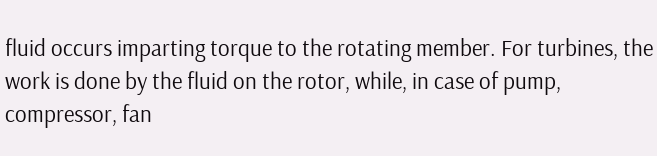fluid occurs imparting torque to the rotating member. For turbines, the work is done by the fluid on the rotor, while, in case of pump, compressor, fan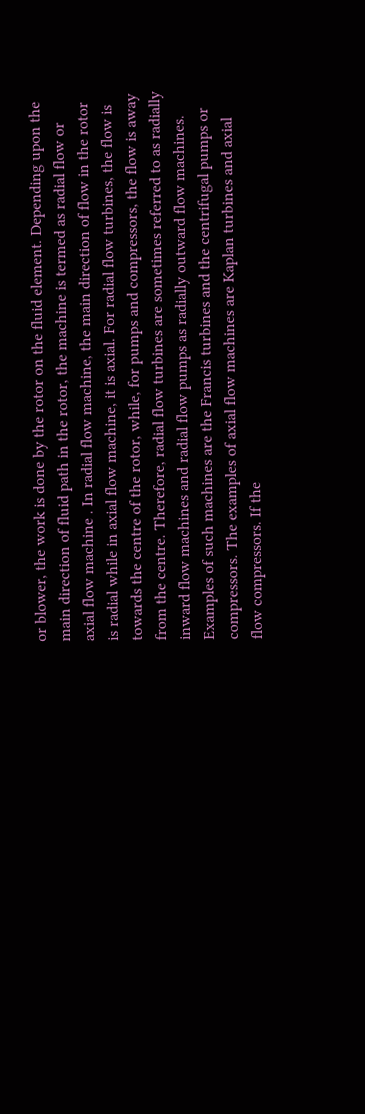or blower, the work is done by the rotor on the fluid element. Depending upon the main direction of fluid path in the rotor, the machine is termed as radial flow or axial flow machine . In radial flow machine, the main direction of flow in the rotor is radial while in axial flow machine, it is axial. For radial flow turbines, the flow is towards the centre of the rotor, while, for pumps and compressors, the flow is away from the centre. Therefore, radial flow turbines are sometimes referred to as radially inward flow machines and radial flow pumps as radially outward flow machines. Examples of such machines are the Francis turbines and the centrifugal pumps or compressors. The examples of axial flow machines are Kaplan turbines and axial flow compressors. If the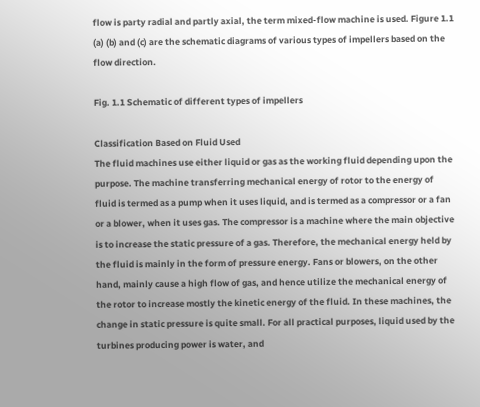flow is party radial and partly axial, the term mixed-flow machine is used. Figure 1.1 (a) (b) and (c) are the schematic diagrams of various types of impellers based on the flow direction.

Fig. 1.1 Schematic of different types of impellers

Classification Based on Fluid Used
The fluid machines use either liquid or gas as the working fluid depending upon the purpose. The machine transferring mechanical energy of rotor to the energy of fluid is termed as a pump when it uses liquid, and is termed as a compressor or a fan or a blower, when it uses gas. The compressor is a machine where the main objective is to increase the static pressure of a gas. Therefore, the mechanical energy held by the fluid is mainly in the form of pressure energy. Fans or blowers, on the other hand, mainly cause a high flow of gas, and hence utilize the mechanical energy of the rotor to increase mostly the kinetic energy of the fluid. In these machines, the change in static pressure is quite small. For all practical purposes, liquid used by the turbines producing power is water, and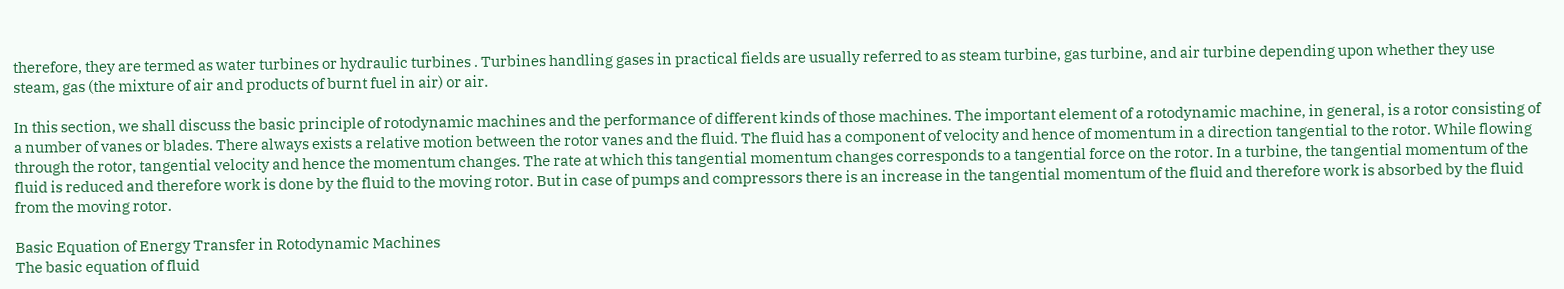therefore, they are termed as water turbines or hydraulic turbines . Turbines handling gases in practical fields are usually referred to as steam turbine, gas turbine, and air turbine depending upon whether they use steam, gas (the mixture of air and products of burnt fuel in air) or air.

In this section, we shall discuss the basic principle of rotodynamic machines and the performance of different kinds of those machines. The important element of a rotodynamic machine, in general, is a rotor consisting of a number of vanes or blades. There always exists a relative motion between the rotor vanes and the fluid. The fluid has a component of velocity and hence of momentum in a direction tangential to the rotor. While flowing through the rotor, tangential velocity and hence the momentum changes. The rate at which this tangential momentum changes corresponds to a tangential force on the rotor. In a turbine, the tangential momentum of the fluid is reduced and therefore work is done by the fluid to the moving rotor. But in case of pumps and compressors there is an increase in the tangential momentum of the fluid and therefore work is absorbed by the fluid from the moving rotor.

Basic Equation of Energy Transfer in Rotodynamic Machines
The basic equation of fluid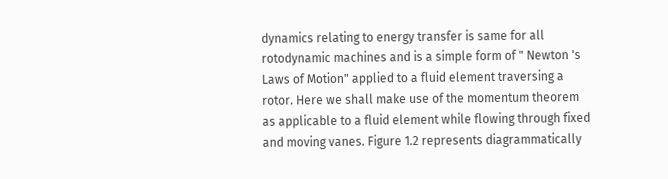dynamics relating to energy transfer is same for all rotodynamic machines and is a simple form of " Newton 's Laws of Motion" applied to a fluid element traversing a rotor. Here we shall make use of the momentum theorem as applicable to a fluid element while flowing through fixed and moving vanes. Figure 1.2 represents diagrammatically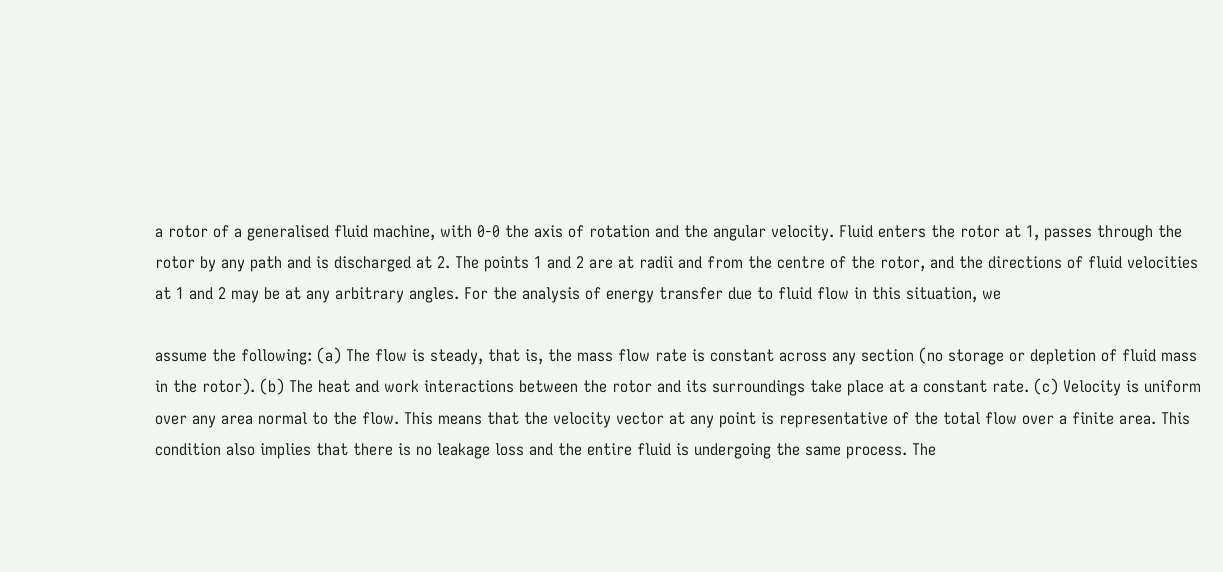a rotor of a generalised fluid machine, with 0-0 the axis of rotation and the angular velocity. Fluid enters the rotor at 1, passes through the rotor by any path and is discharged at 2. The points 1 and 2 are at radii and from the centre of the rotor, and the directions of fluid velocities at 1 and 2 may be at any arbitrary angles. For the analysis of energy transfer due to fluid flow in this situation, we

assume the following: (a) The flow is steady, that is, the mass flow rate is constant across any section (no storage or depletion of fluid mass in the rotor). (b) The heat and work interactions between the rotor and its surroundings take place at a constant rate. (c) Velocity is uniform over any area normal to the flow. This means that the velocity vector at any point is representative of the total flow over a finite area. This condition also implies that there is no leakage loss and the entire fluid is undergoing the same process. The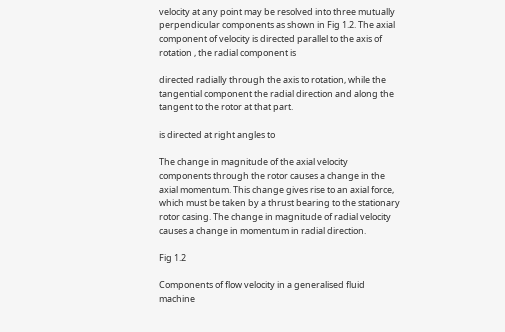velocity at any point may be resolved into three mutually perpendicular components as shown in Fig 1.2. The axial component of velocity is directed parallel to the axis of rotation , the radial component is

directed radially through the axis to rotation, while the tangential component the radial direction and along the tangent to the rotor at that part.

is directed at right angles to

The change in magnitude of the axial velocity components through the rotor causes a change in the axial momentum. This change gives rise to an axial force, which must be taken by a thrust bearing to the stationary rotor casing. The change in magnitude of radial velocity causes a change in momentum in radial direction.

Fig 1.2

Components of flow velocity in a generalised fluid machine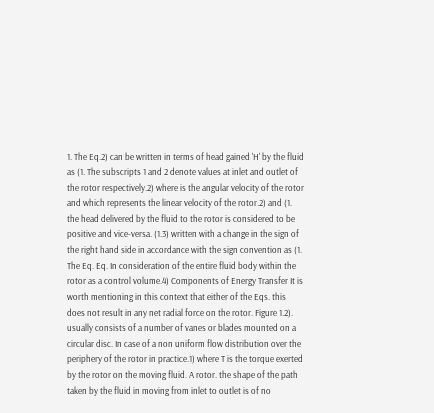1. The Eq.2) can be written in terms of head gained 'H' by the fluid as (1. The subscripts 1 and 2 denote values at inlet and outlet of the rotor respectively.2) where is the angular velocity of the rotor and which represents the linear velocity of the rotor.2) and (1. the head delivered by the fluid to the rotor is considered to be positive and vice-versa. (1.3) written with a change in the sign of the right hand side in accordance with the sign convention as (1. The Eq. Eq. In consideration of the entire fluid body within the rotor as a control volume.4) Components of Energy Transfer It is worth mentioning in this context that either of the Eqs. this does not result in any net radial force on the rotor. Figure 1.2). usually consists of a number of vanes or blades mounted on a circular disc. In case of a non uniform flow distribution over the periphery of the rotor in practice.1) where T is the torque exerted by the rotor on the moving fluid. A rotor. the shape of the path taken by the fluid in moving from inlet to outlet is of no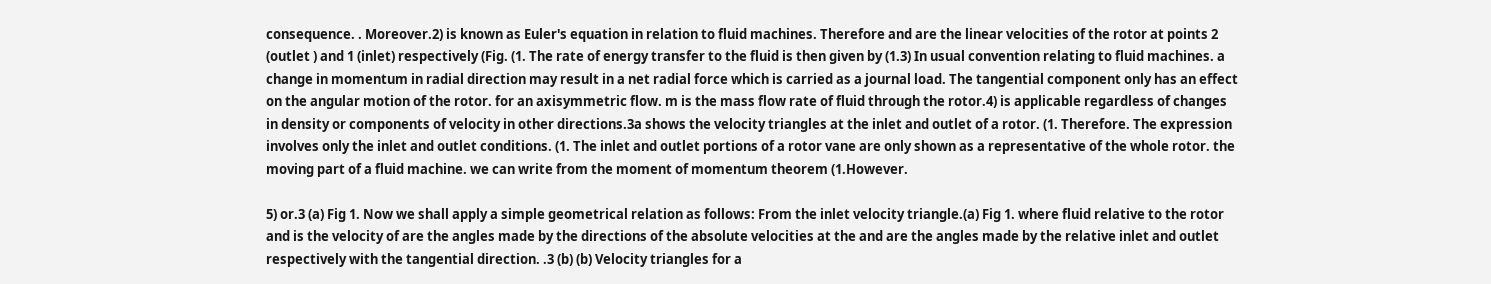consequence. . Moreover.2) is known as Euler's equation in relation to fluid machines. Therefore and are the linear velocities of the rotor at points 2 (outlet ) and 1 (inlet) respectively (Fig. (1. The rate of energy transfer to the fluid is then given by (1.3) In usual convention relating to fluid machines. a change in momentum in radial direction may result in a net radial force which is carried as a journal load. The tangential component only has an effect on the angular motion of the rotor. for an axisymmetric flow. m is the mass flow rate of fluid through the rotor.4) is applicable regardless of changes in density or components of velocity in other directions.3a shows the velocity triangles at the inlet and outlet of a rotor. (1. Therefore. The expression involves only the inlet and outlet conditions. (1. The inlet and outlet portions of a rotor vane are only shown as a representative of the whole rotor. the moving part of a fluid machine. we can write from the moment of momentum theorem (1.However.

5) or.3 (a) Fig 1. Now we shall apply a simple geometrical relation as follows: From the inlet velocity triangle.(a) Fig 1. where fluid relative to the rotor and is the velocity of are the angles made by the directions of the absolute velocities at the and are the angles made by the relative inlet and outlet respectively with the tangential direction. .3 (b) (b) Velocity triangles for a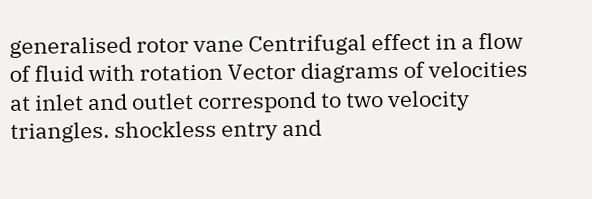generalised rotor vane Centrifugal effect in a flow of fluid with rotation Vector diagrams of velocities at inlet and outlet correspond to two velocity triangles. shockless entry and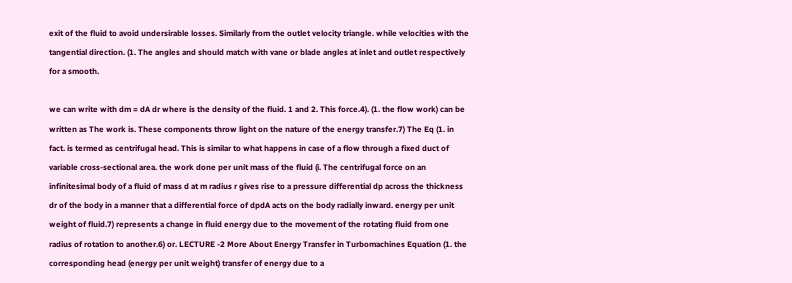exit of the fluid to avoid undersirable losses. Similarly from the outlet velocity triangle. while velocities with the tangential direction. (1. The angles and should match with vane or blade angles at inlet and outlet respectively for a smooth.

we can write with dm = dA dr where is the density of the fluid. 1 and 2. This force.4). (1. the flow work) can be written as The work is. These components throw light on the nature of the energy transfer.7) The Eq (1. in fact. is termed as centrifugal head. This is similar to what happens in case of a flow through a fixed duct of variable cross-sectional area. the work done per unit mass of the fluid (i. The centrifugal force on an infinitesimal body of a fluid of mass d at m radius r gives rise to a pressure differential dp across the thickness dr of the body in a manner that a differential force of dpdA acts on the body radially inward. energy per unit weight of fluid.7) represents a change in fluid energy due to the movement of the rotating fluid from one radius of rotation to another.6) or. LECTURE -2 More About Energy Transfer in Turbomachines Equation (1. the corresponding head (energy per unit weight) transfer of energy due to a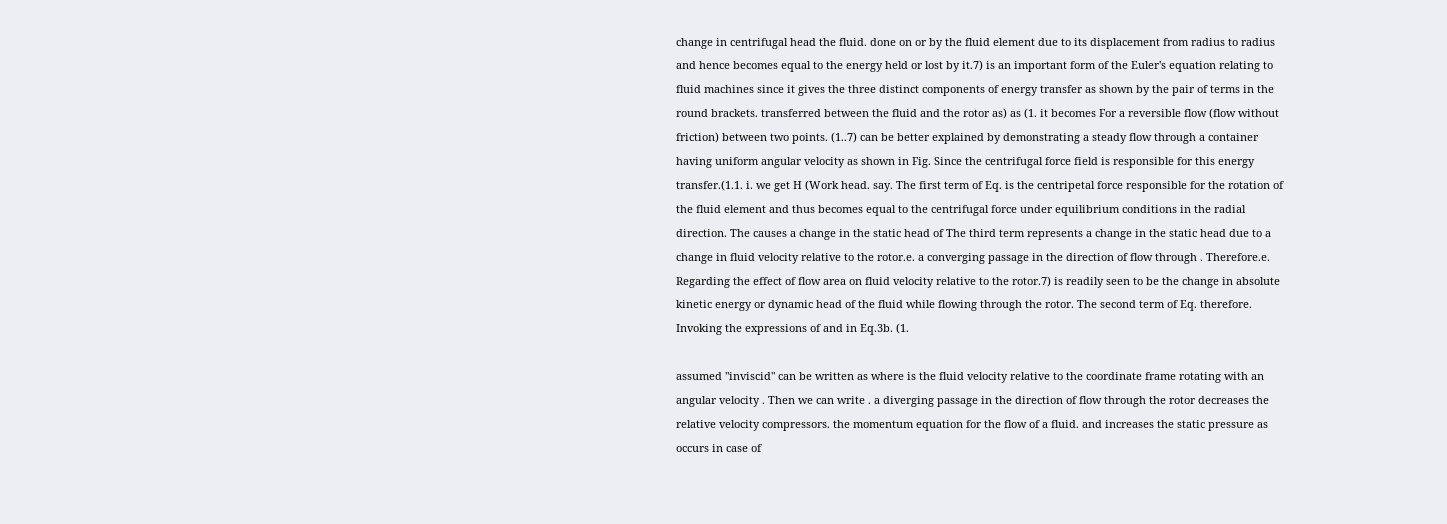change in centrifugal head the fluid. done on or by the fluid element due to its displacement from radius to radius and hence becomes equal to the energy held or lost by it.7) is an important form of the Euler's equation relating to fluid machines since it gives the three distinct components of energy transfer as shown by the pair of terms in the round brackets. transferred between the fluid and the rotor as) as (1. it becomes For a reversible flow (flow without friction) between two points. (1..7) can be better explained by demonstrating a steady flow through a container having uniform angular velocity as shown in Fig. Since the centrifugal force field is responsible for this energy transfer.(1.1. i. we get H (Work head. say. The first term of Eq. is the centripetal force responsible for the rotation of the fluid element and thus becomes equal to the centrifugal force under equilibrium conditions in the radial direction. The causes a change in the static head of The third term represents a change in the static head due to a change in fluid velocity relative to the rotor.e. a converging passage in the direction of flow through . Therefore.e. Regarding the effect of flow area on fluid velocity relative to the rotor.7) is readily seen to be the change in absolute kinetic energy or dynamic head of the fluid while flowing through the rotor. The second term of Eq. therefore. Invoking the expressions of and in Eq.3b. (1.

assumed "inviscid" can be written as where is the fluid velocity relative to the coordinate frame rotating with an angular velocity . Then we can write . a diverging passage in the direction of flow through the rotor decreases the relative velocity compressors. the momentum equation for the flow of a fluid. and increases the static pressure as occurs in case of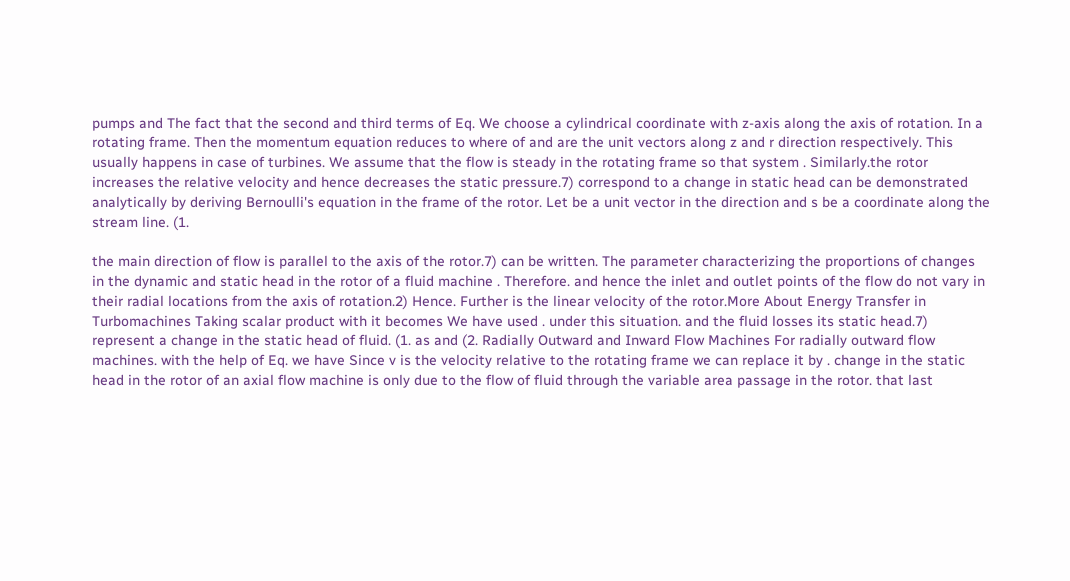pumps and The fact that the second and third terms of Eq. We choose a cylindrical coordinate with z-axis along the axis of rotation. In a rotating frame. Then the momentum equation reduces to where of and are the unit vectors along z and r direction respectively. This usually happens in case of turbines. We assume that the flow is steady in the rotating frame so that system . Similarly.the rotor increases the relative velocity and hence decreases the static pressure.7) correspond to a change in static head can be demonstrated analytically by deriving Bernoulli's equation in the frame of the rotor. Let be a unit vector in the direction and s be a coordinate along the stream line. (1.

the main direction of flow is parallel to the axis of the rotor.7) can be written. The parameter characterizing the proportions of changes in the dynamic and static head in the rotor of a fluid machine . Therefore. and hence the inlet and outlet points of the flow do not vary in their radial locations from the axis of rotation.2) Hence. Further is the linear velocity of the rotor.More About Energy Transfer in Turbomachines Taking scalar product with it becomes We have used . under this situation. and the fluid losses its static head.7) represent a change in the static head of fluid. (1. as and (2. Radially Outward and Inward Flow Machines For radially outward flow machines. with the help of Eq. we have Since v is the velocity relative to the rotating frame we can replace it by . change in the static head in the rotor of an axial flow machine is only due to the flow of fluid through the variable area passage in the rotor. that last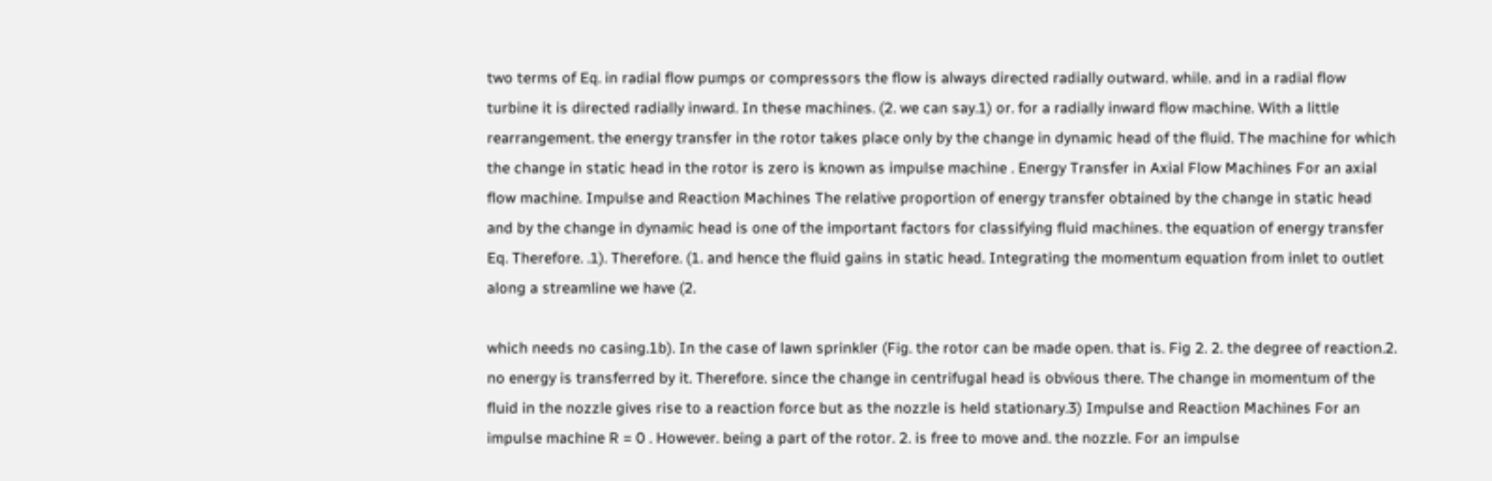two terms of Eq. in radial flow pumps or compressors the flow is always directed radially outward. while. and in a radial flow turbine it is directed radially inward. In these machines. (2. we can say.1) or. for a radially inward flow machine. With a little rearrangement. the energy transfer in the rotor takes place only by the change in dynamic head of the fluid. The machine for which the change in static head in the rotor is zero is known as impulse machine . Energy Transfer in Axial Flow Machines For an axial flow machine. Impulse and Reaction Machines The relative proportion of energy transfer obtained by the change in static head and by the change in dynamic head is one of the important factors for classifying fluid machines. the equation of energy transfer Eq. Therefore. .1). Therefore. (1. and hence the fluid gains in static head. Integrating the momentum equation from inlet to outlet along a streamline we have (2.

which needs no casing.1b). In the case of lawn sprinkler (Fig. the rotor can be made open. that is. Fig 2. 2. the degree of reaction.2. no energy is transferred by it. Therefore. since the change in centrifugal head is obvious there. The change in momentum of the fluid in the nozzle gives rise to a reaction force but as the nozzle is held stationary.3) Impulse and Reaction Machines For an impulse machine R = 0 . However. being a part of the rotor. 2. is free to move and. the nozzle. For an impulse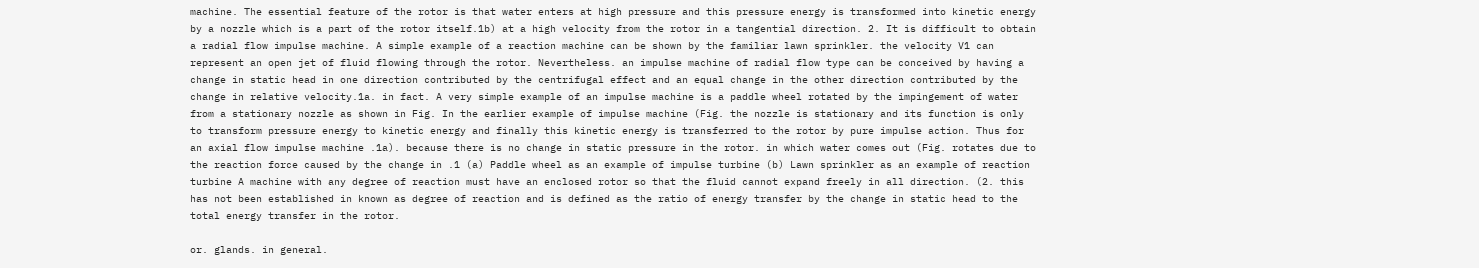machine. The essential feature of the rotor is that water enters at high pressure and this pressure energy is transformed into kinetic energy by a nozzle which is a part of the rotor itself.1b) at a high velocity from the rotor in a tangential direction. 2. It is difficult to obtain a radial flow impulse machine. A simple example of a reaction machine can be shown by the familiar lawn sprinkler. the velocity V1 can represent an open jet of fluid flowing through the rotor. Nevertheless. an impulse machine of radial flow type can be conceived by having a change in static head in one direction contributed by the centrifugal effect and an equal change in the other direction contributed by the change in relative velocity.1a. in fact. A very simple example of an impulse machine is a paddle wheel rotated by the impingement of water from a stationary nozzle as shown in Fig. In the earlier example of impulse machine (Fig. the nozzle is stationary and its function is only to transform pressure energy to kinetic energy and finally this kinetic energy is transferred to the rotor by pure impulse action. Thus for an axial flow impulse machine .1a). because there is no change in static pressure in the rotor. in which water comes out (Fig. rotates due to the reaction force caused by the change in .1 (a) Paddle wheel as an example of impulse turbine (b) Lawn sprinkler as an example of reaction turbine A machine with any degree of reaction must have an enclosed rotor so that the fluid cannot expand freely in all direction. (2. this has not been established in known as degree of reaction and is defined as the ratio of energy transfer by the change in static head to the total energy transfer in the rotor.

or. glands. in general.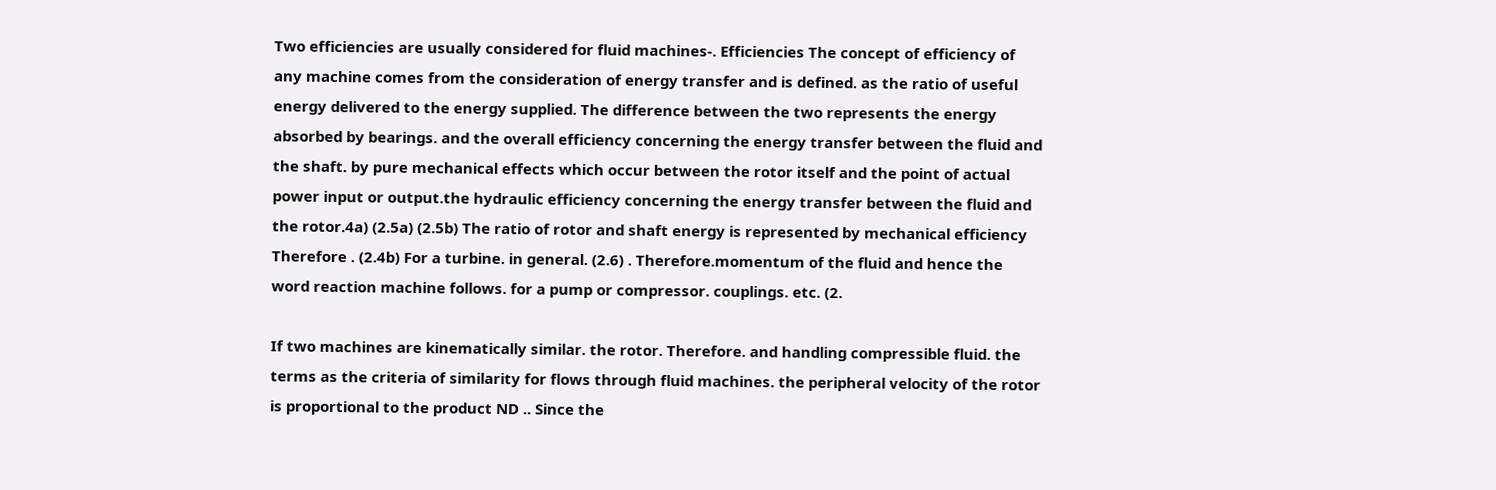Two efficiencies are usually considered for fluid machines-. Efficiencies The concept of efficiency of any machine comes from the consideration of energy transfer and is defined. as the ratio of useful energy delivered to the energy supplied. The difference between the two represents the energy absorbed by bearings. and the overall efficiency concerning the energy transfer between the fluid and the shaft. by pure mechanical effects which occur between the rotor itself and the point of actual power input or output.the hydraulic efficiency concerning the energy transfer between the fluid and the rotor.4a) (2.5a) (2.5b) The ratio of rotor and shaft energy is represented by mechanical efficiency Therefore . (2.4b) For a turbine. in general. (2.6) . Therefore.momentum of the fluid and hence the word reaction machine follows. for a pump or compressor. couplings. etc. (2.

If two machines are kinematically similar. the rotor. Therefore. and handling compressible fluid. the terms as the criteria of similarity for flows through fluid machines. the peripheral velocity of the rotor is proportional to the product ND .. Since the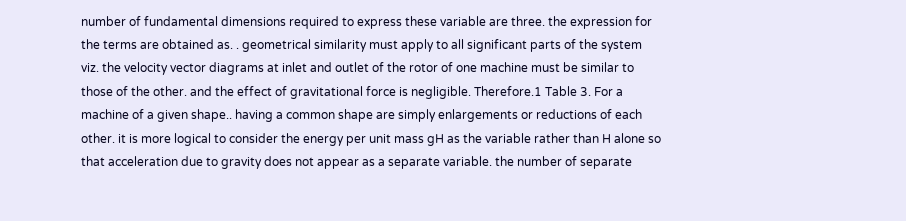number of fundamental dimensions required to express these variable are three. the expression for the terms are obtained as. . geometrical similarity must apply to all significant parts of the system viz. the velocity vector diagrams at inlet and outlet of the rotor of one machine must be similar to those of the other. and the effect of gravitational force is negligible. Therefore.1 Table 3. For a machine of a given shape.. having a common shape are simply enlargements or reductions of each other. it is more logical to consider the energy per unit mass gH as the variable rather than H alone so that acceleration due to gravity does not appear as a separate variable. the number of separate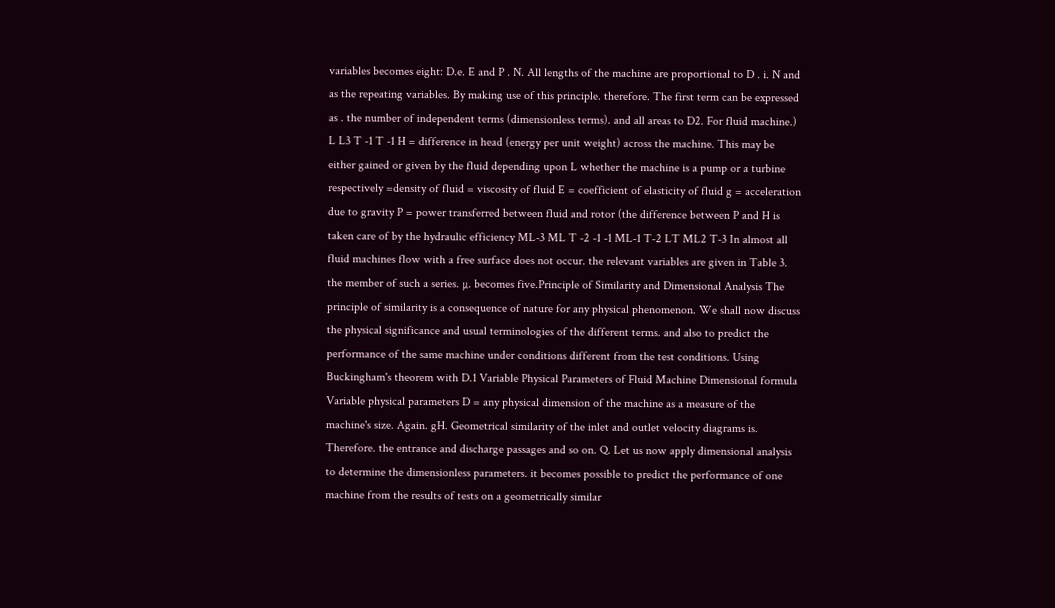variables becomes eight: D.e. E and P . N. All lengths of the machine are proportional to D . i. N and as the repeating variables. By making use of this principle. therefore. The first term can be expressed as . the number of independent terms (dimensionless terms). and all areas to D2. For fluid machine.) L L3 T -1 T -1 H = difference in head (energy per unit weight) across the machine. This may be either gained or given by the fluid depending upon L whether the machine is a pump or a turbine respectively =density of fluid = viscosity of fluid E = coefficient of elasticity of fluid g = acceleration due to gravity P = power transferred between fluid and rotor (the difference between P and H is taken care of by the hydraulic efficiency ML-3 ML T -2 -1 -1 ML-1 T-2 LT ML2 T-3 In almost all fluid machines flow with a free surface does not occur. the relevant variables are given in Table 3. the member of such a series. µ. becomes five.Principle of Similarity and Dimensional Analysis The principle of similarity is a consequence of nature for any physical phenomenon. We shall now discuss the physical significance and usual terminologies of the different terms. and also to predict the performance of the same machine under conditions different from the test conditions. Using Buckingham's theorem with D.1 Variable Physical Parameters of Fluid Machine Dimensional formula Variable physical parameters D = any physical dimension of the machine as a measure of the machine's size. Again. gH. Geometrical similarity of the inlet and outlet velocity diagrams is. Therefore. the entrance and discharge passages and so on. Q. Let us now apply dimensional analysis to determine the dimensionless parameters. it becomes possible to predict the performance of one machine from the results of tests on a geometrically similar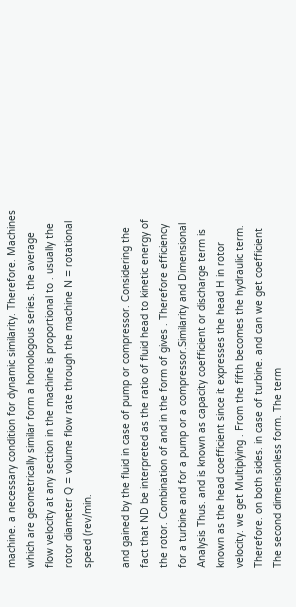machine. a necessary condition for dynamic similarity. Therefore. Machines which are geometrically similar form a homologous series. the average flow velocity at any section in the machine is proportional to . usually the rotor diameter Q = volume flow rate through the machine N = rotational speed (rev/min.

and gained by the fluid in case of pump or compressor. Considering the fact that ND be interpreted as the ratio of fluid head to kinetic energy of the rotor. Combination of and in the form of gives . Therefore efficiency for a turbine and for a pump or a compressor.Similarity and Dimensional Analysis Thus. and is known as capacity coefficient or discharge term is known as the head coefficient since it expresses the head H in rotor velocity. we get Multiplying . From the fifth becomes the hydraulic term. Therefore. on both sides. in case of turbine. and can we get coefficient The second dimensionless form. The term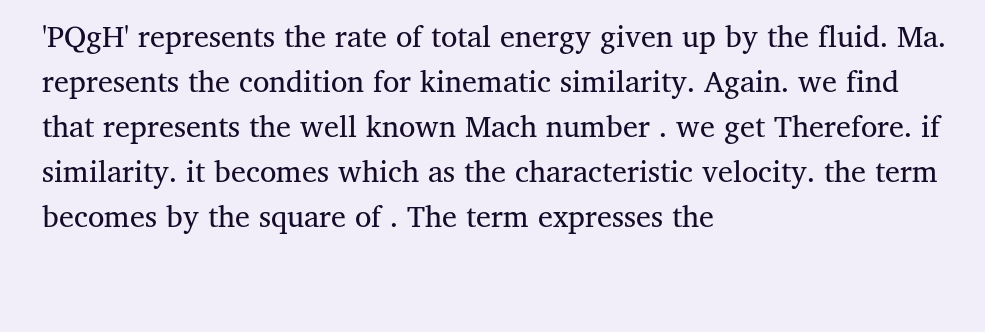'PQgH' represents the rate of total energy given up by the fluid. Ma. represents the condition for kinematic similarity. Again. we find that represents the well known Mach number . we get Therefore. if similarity. it becomes which as the characteristic velocity. the term becomes by the square of . The term expresses the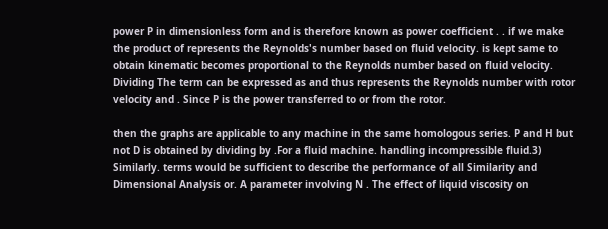power P in dimensionless form and is therefore known as power coefficient . . if we make the product of represents the Reynolds's number based on fluid velocity. is kept same to obtain kinematic becomes proportional to the Reynolds number based on fluid velocity. Dividing The term can be expressed as and thus represents the Reynolds number with rotor velocity and . Since P is the power transferred to or from the rotor.

then the graphs are applicable to any machine in the same homologous series. P and H but not D is obtained by dividing by .For a fluid machine. handling incompressible fluid.3) Similarly. terms would be sufficient to describe the performance of all Similarity and Dimensional Analysis or. A parameter involving N . The effect of liquid viscosity on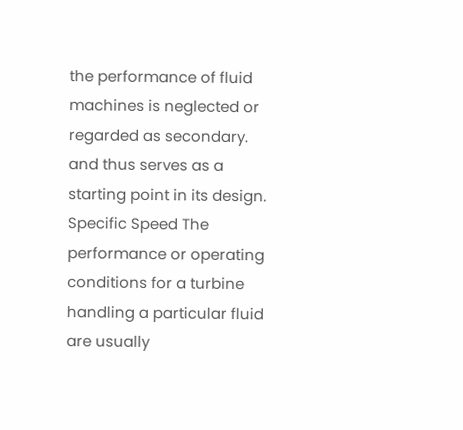the performance of fluid machines is neglected or regarded as secondary. and thus serves as a starting point in its design. Specific Speed The performance or operating conditions for a turbine handling a particular fluid are usually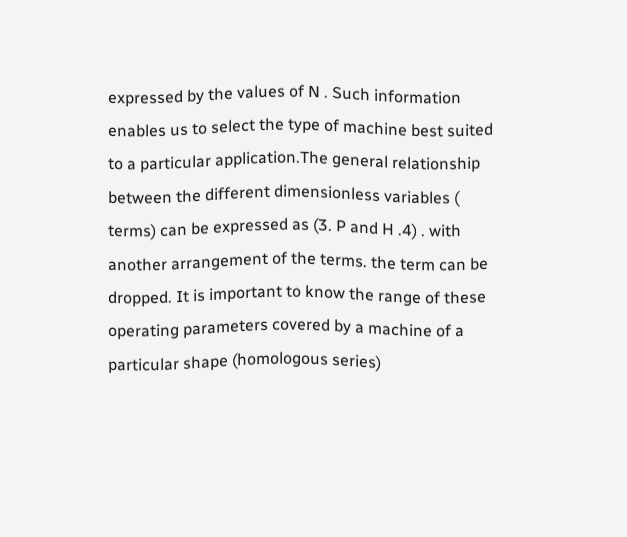expressed by the values of N . Such information enables us to select the type of machine best suited to a particular application.The general relationship between the different dimensionless variables ( terms) can be expressed as (3. P and H .4) . with another arrangement of the terms. the term can be dropped. It is important to know the range of these operating parameters covered by a machine of a particular shape (homologous series)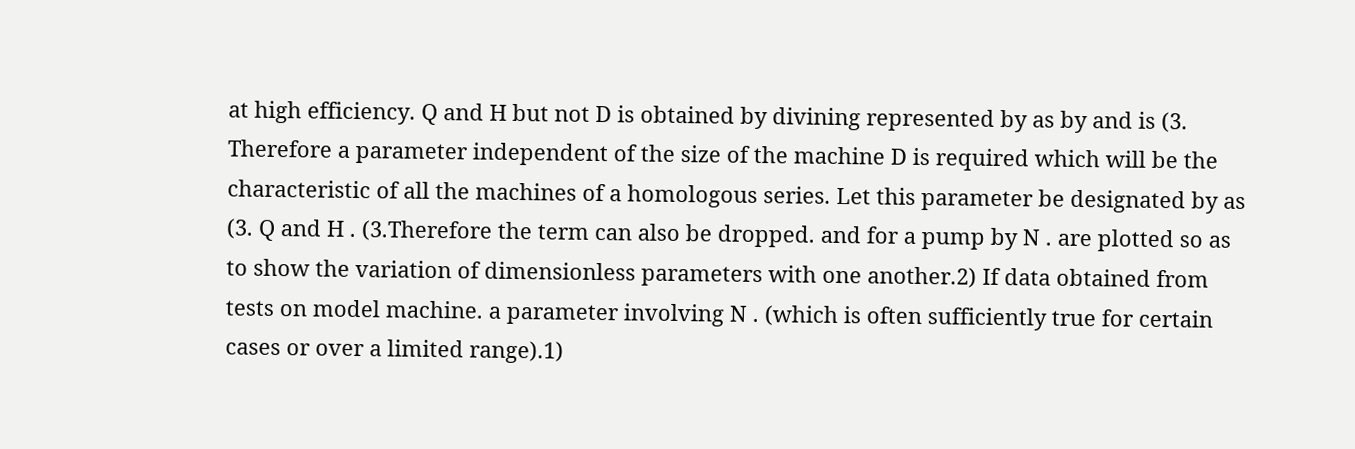at high efficiency. Q and H but not D is obtained by divining represented by as by and is (3. Therefore a parameter independent of the size of the machine D is required which will be the characteristic of all the machines of a homologous series. Let this parameter be designated by as (3. Q and H . (3.Therefore the term can also be dropped. and for a pump by N . are plotted so as to show the variation of dimensionless parameters with one another.2) If data obtained from tests on model machine. a parameter involving N . (which is often sufficiently true for certain cases or over a limited range).1)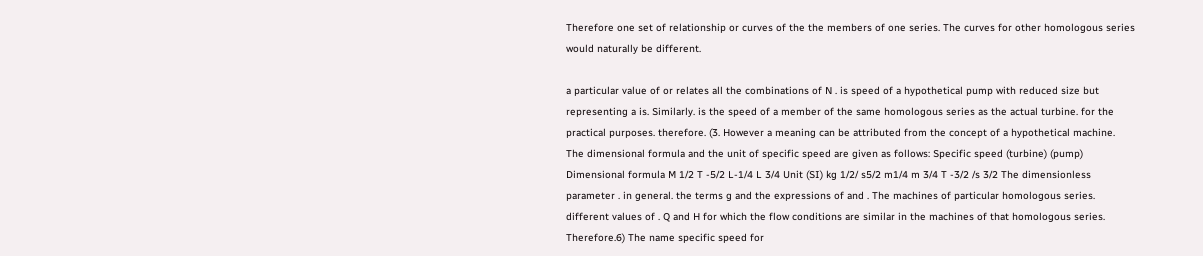Therefore one set of relationship or curves of the the members of one series. The curves for other homologous series would naturally be different.

a particular value of or relates all the combinations of N . is speed of a hypothetical pump with reduced size but representing a is. Similarly. is the speed of a member of the same homologous series as the actual turbine. for the practical purposes. therefore. (3. However a meaning can be attributed from the concept of a hypothetical machine. The dimensional formula and the unit of specific speed are given as follows: Specific speed (turbine) (pump) Dimensional formula M 1/2 T -5/2 L-1/4 L 3/4 Unit (SI) kg 1/2/ s5/2 m1/4 m 3/4 T -3/2 /s 3/2 The dimensionless parameter . in general. the terms g and the expressions of and . The machines of particular homologous series. different values of . Q and H for which the flow conditions are similar in the machines of that homologous series. Therefore.6) The name specific speed for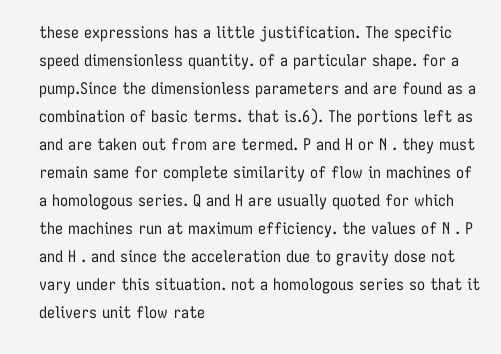these expressions has a little justification. The specific speed dimensionless quantity. of a particular shape. for a pump.Since the dimensionless parameters and are found as a combination of basic terms. that is.6). The portions left as and are taken out from are termed. P and H or N . they must remain same for complete similarity of flow in machines of a homologous series. Q and H are usually quoted for which the machines run at maximum efficiency. the values of N . P and H . and since the acceleration due to gravity dose not vary under this situation. not a homologous series so that it delivers unit flow rate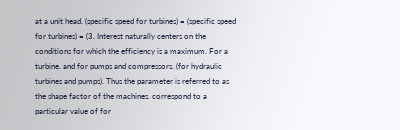at a unit head. (specific speed for turbines) = (specific speed for turbines) = (3. Interest naturally centers on the conditions for which the efficiency is a maximum. For a turbine. and for pumps and compressors. (for hydraulic turbines and pumps). Thus the parameter is referred to as the shape factor of the machines. correspond to a particular value of for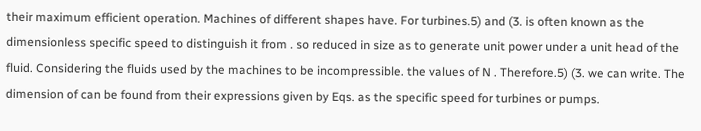their maximum efficient operation. Machines of different shapes have. For turbines.5) and (3. is often known as the dimensionless specific speed to distinguish it from . so reduced in size as to generate unit power under a unit head of the fluid. Considering the fluids used by the machines to be incompressible. the values of N . Therefore.5) (3. we can write. The dimension of can be found from their expressions given by Eqs. as the specific speed for turbines or pumps.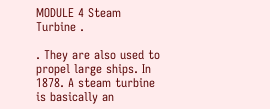MODULE 4 Steam Turbine .

. They are also used to propel large ships. In 1878. A steam turbine is basically an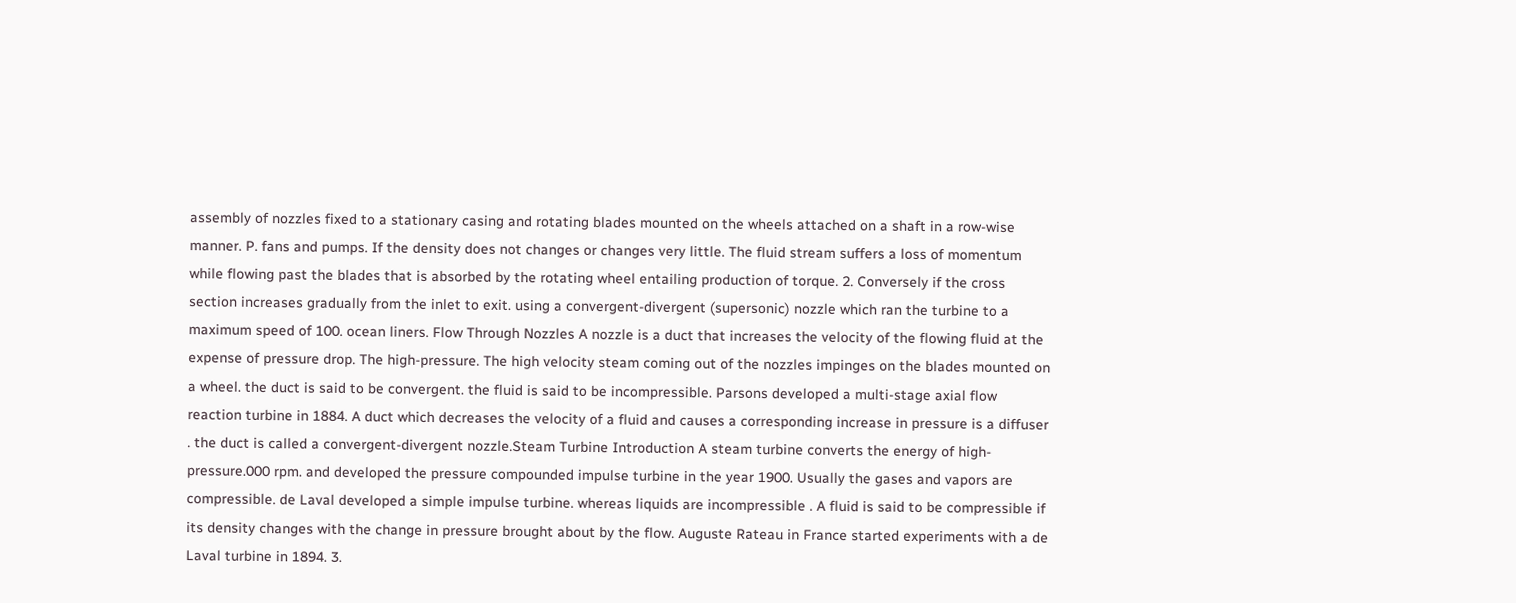assembly of nozzles fixed to a stationary casing and rotating blades mounted on the wheels attached on a shaft in a row-wise manner. P. fans and pumps. If the density does not changes or changes very little. The fluid stream suffers a loss of momentum while flowing past the blades that is absorbed by the rotating wheel entailing production of torque. 2. Conversely if the cross section increases gradually from the inlet to exit. using a convergent-divergent (supersonic) nozzle which ran the turbine to a maximum speed of 100. ocean liners. Flow Through Nozzles A nozzle is a duct that increases the velocity of the flowing fluid at the expense of pressure drop. The high-pressure. The high velocity steam coming out of the nozzles impinges on the blades mounted on a wheel. the duct is said to be convergent. the fluid is said to be incompressible. Parsons developed a multi-stage axial flow reaction turbine in 1884. A duct which decreases the velocity of a fluid and causes a corresponding increase in pressure is a diffuser . the duct is called a convergent-divergent nozzle.Steam Turbine Introduction A steam turbine converts the energy of high-pressure.000 rpm. and developed the pressure compounded impulse turbine in the year 1900. Usually the gases and vapors are compressible. de Laval developed a simple impulse turbine. whereas liquids are incompressible . A fluid is said to be compressible if its density changes with the change in pressure brought about by the flow. Auguste Rateau in France started experiments with a de Laval turbine in 1894. 3.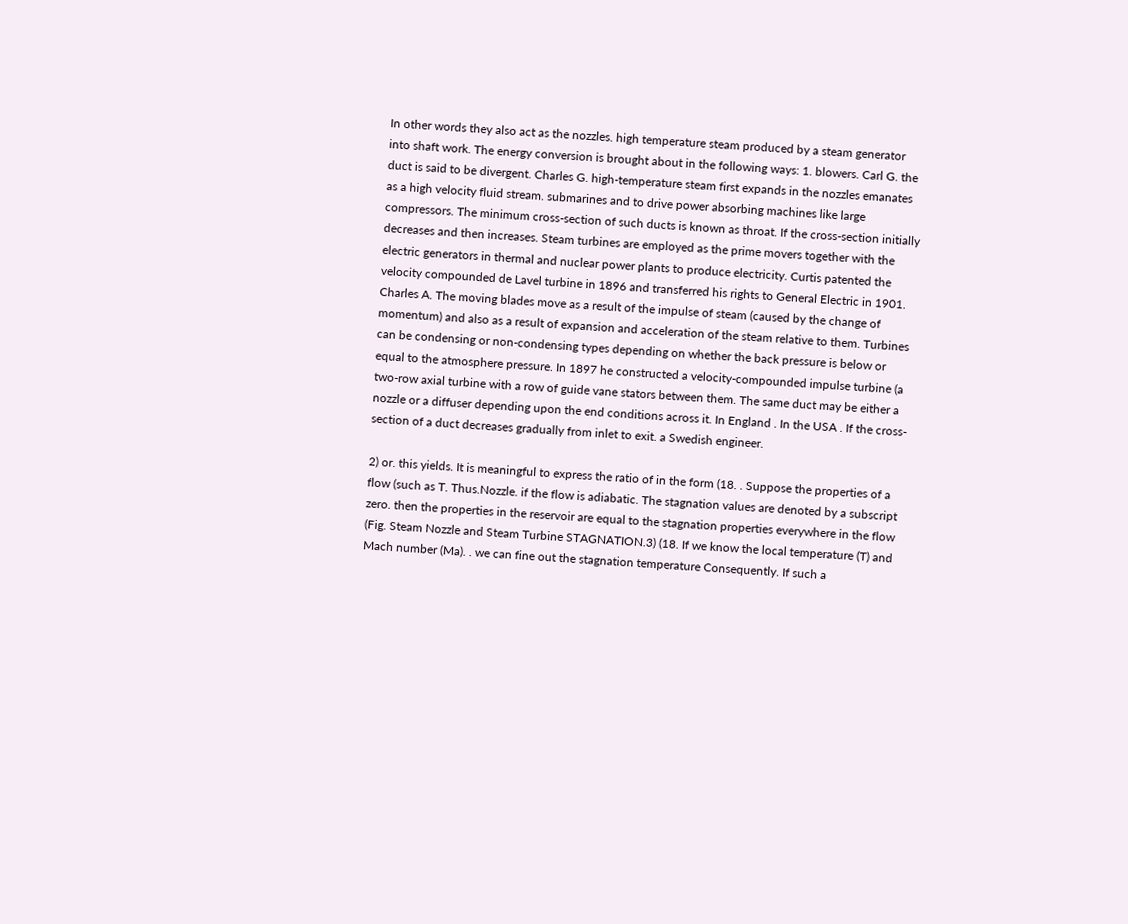In other words they also act as the nozzles. high temperature steam produced by a steam generator into shaft work. The energy conversion is brought about in the following ways: 1. blowers. Carl G. the duct is said to be divergent. Charles G. high-temperature steam first expands in the nozzles emanates as a high velocity fluid stream. submarines and to drive power absorbing machines like large compressors. The minimum cross-section of such ducts is known as throat. If the cross-section initially decreases and then increases. Steam turbines are employed as the prime movers together with the electric generators in thermal and nuclear power plants to produce electricity. Curtis patented the velocity compounded de Lavel turbine in 1896 and transferred his rights to General Electric in 1901. Charles A. The moving blades move as a result of the impulse of steam (caused by the change of momentum) and also as a result of expansion and acceleration of the steam relative to them. Turbines can be condensing or non-condensing types depending on whether the back pressure is below or equal to the atmosphere pressure. In 1897 he constructed a velocity-compounded impulse turbine (a two-row axial turbine with a row of guide vane stators between them. The same duct may be either a nozzle or a diffuser depending upon the end conditions across it. In England . In the USA . If the cross-section of a duct decreases gradually from inlet to exit. a Swedish engineer.

2) or. this yields. It is meaningful to express the ratio of in the form (18. . Suppose the properties of a flow (such as T. Thus.Nozzle. if the flow is adiabatic. The stagnation values are denoted by a subscript zero. then the properties in the reservoir are equal to the stagnation properties everywhere in the flow (Fig. Steam Nozzle and Steam Turbine STAGNATION.3) (18. If we know the local temperature (T) and Mach number (Ma). . we can fine out the stagnation temperature Consequently. If such a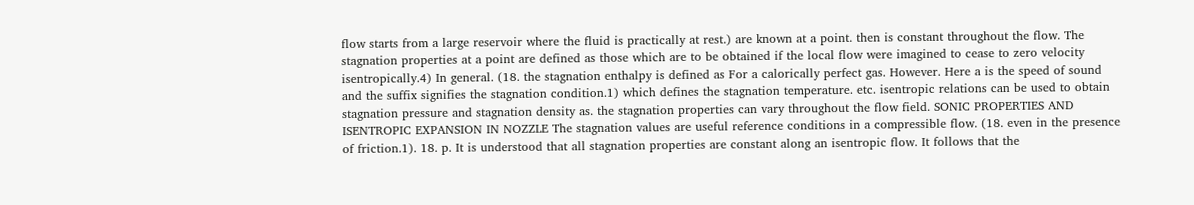flow starts from a large reservoir where the fluid is practically at rest.) are known at a point. then is constant throughout the flow. The stagnation properties at a point are defined as those which are to be obtained if the local flow were imagined to cease to zero velocity isentropically.4) In general. (18. the stagnation enthalpy is defined as For a calorically perfect gas. However. Here a is the speed of sound and the suffix signifies the stagnation condition.1) which defines the stagnation temperature. etc. isentropic relations can be used to obtain stagnation pressure and stagnation density as. the stagnation properties can vary throughout the flow field. SONIC PROPERTIES AND ISENTROPIC EXPANSION IN NOZZLE The stagnation values are useful reference conditions in a compressible flow. (18. even in the presence of friction.1). 18. p. It is understood that all stagnation properties are constant along an isentropic flow. It follows that the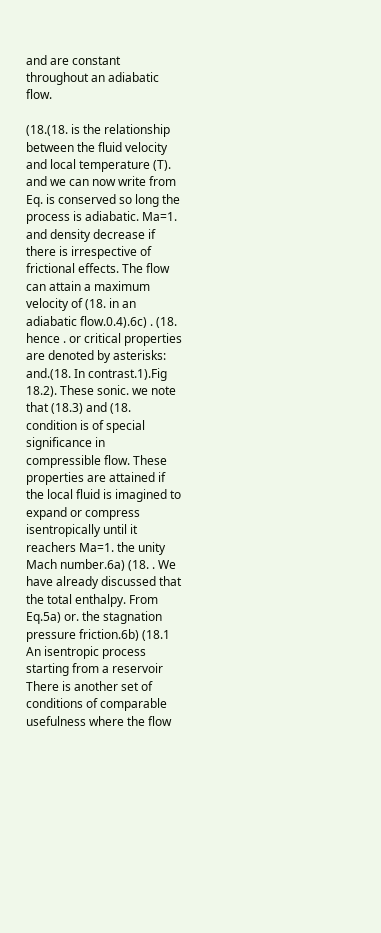and are constant throughout an adiabatic flow.

(18.(18. is the relationship between the fluid velocity and local temperature (T). and we can now write from Eq. is conserved so long the process is adiabatic. Ma=1. and density decrease if there is irrespective of frictional effects. The flow can attain a maximum velocity of (18. in an adiabatic flow.0.4).6c) . (18. hence . or critical properties are denoted by asterisks: and.(18. In contrast.1).Fig 18.2). These sonic. we note that (18.3) and (18. condition is of special significance in compressible flow. These properties are attained if the local fluid is imagined to expand or compress isentropically until it reachers Ma=1. the unity Mach number.6a) (18. . We have already discussed that the total enthalpy. From Eq.5a) or. the stagnation pressure friction.6b) (18.1 An isentropic process starting from a reservoir There is another set of conditions of comparable usefulness where the flow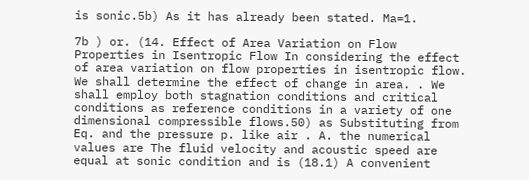is sonic.5b) As it has already been stated. Ma=1.

7b ) or. (14. Effect of Area Variation on Flow Properties in Isentropic Flow In considering the effect of area variation on flow properties in isentropic flow. We shall determine the effect of change in area. . We shall employ both stagnation conditions and critical conditions as reference conditions in a variety of one dimensional compressible flows.50) as Substituting from Eq. and the pressure p. like air . A. the numerical values are The fluid velocity and acoustic speed are equal at sonic condition and is (18.1) A convenient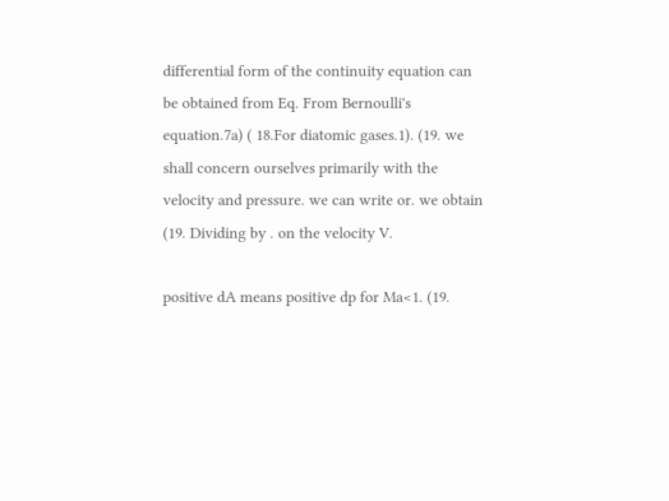differential form of the continuity equation can be obtained from Eq. From Bernoulli's equation.7a) ( 18.For diatomic gases.1). (19. we shall concern ourselves primarily with the velocity and pressure. we can write or. we obtain (19. Dividing by . on the velocity V.

positive dA means positive dp for Ma<1. (19.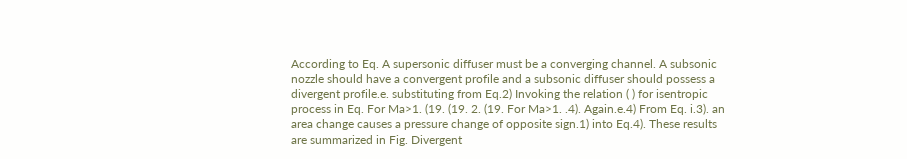According to Eq. A supersonic diffuser must be a converging channel. A subsonic nozzle should have a convergent profile and a subsonic diffuser should possess a divergent profile.e. substituting from Eq.2) Invoking the relation ( ) for isentropic process in Eq. For Ma>1. (19. (19. 2. (19. For Ma>1. .4). Again.e.4) From Eq. i.3). an area change causes a pressure change of opposite sign.1) into Eq.4). These results are summarized in Fig. Divergent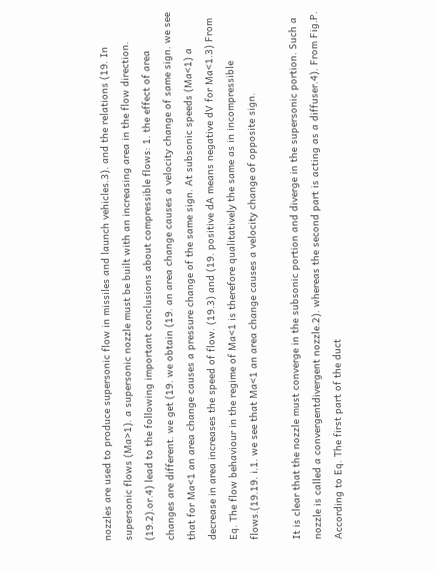nozzles are used to produce supersonic flow in missiles and launch vehicles.3). and the relations (19. In supersonic flows (Ma>1). a supersonic nozzle must be built with an increasing area in the flow direction. (19.2).or.4) lead to the following important conclusions about compressible flows: 1. the effect of area changes are different. we get (19. we obtain (19. an area change causes a velocity change of same sign. we see that for Ma<1 an area change causes a pressure change of the same sign. At subsonic speeds (Ma<1) a decrease in area increases the speed of flow. (19.3) and (19. positive dA means negative dV for Ma<1.3) From Eq. The flow behaviour in the regime of Ma<1 is therefore qualitatively the same as in incompressible flows.(19.19. i.1. we see that Ma<1 an area change causes a velocity change of opposite sign.

It is clear that the nozzle must converge in the subsonic portion and diverge in the supersonic portion. Such a nozzle is called a convergentdivergent nozzle.2). whereas the second part is acting as a diffuser.4). From Fig.P. According to Eq. The first part of the duct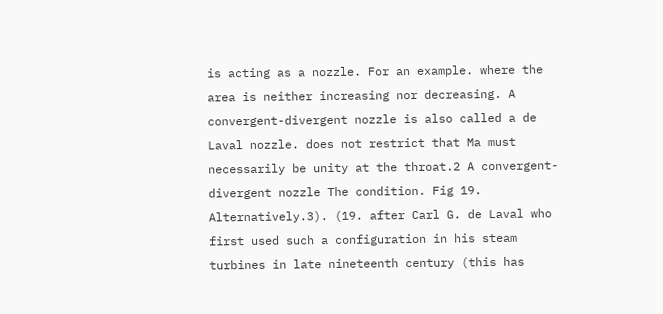is acting as a nozzle. For an example. where the area is neither increasing nor decreasing. A convergent-divergent nozzle is also called a de Laval nozzle. does not restrict that Ma must necessarily be unity at the throat.2 A convergent-divergent nozzle The condition. Fig 19. Alternatively.3). (19. after Carl G. de Laval who first used such a configuration in his steam turbines in late nineteenth century (this has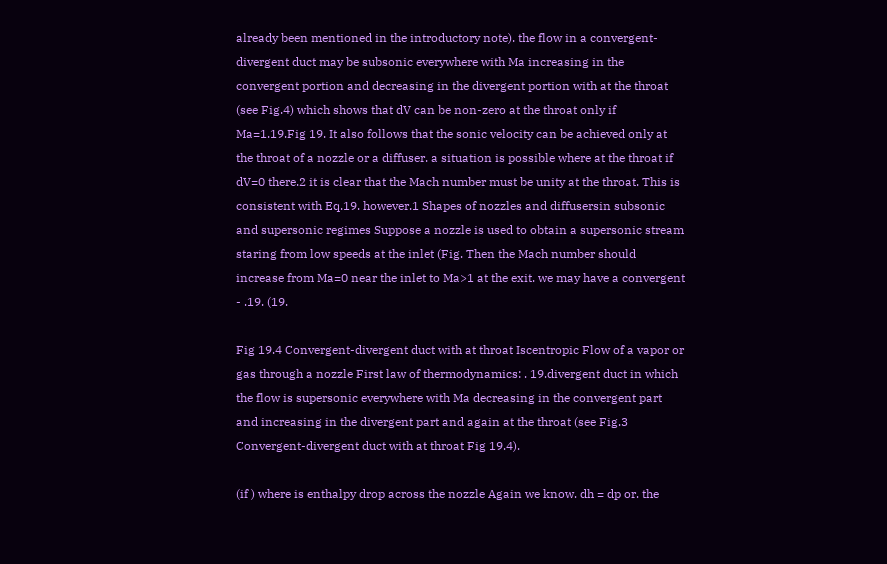already been mentioned in the introductory note). the flow in a convergent-divergent duct may be subsonic everywhere with Ma increasing in the convergent portion and decreasing in the divergent portion with at the throat (see Fig.4) which shows that dV can be non-zero at the throat only if Ma=1.19.Fig 19. It also follows that the sonic velocity can be achieved only at the throat of a nozzle or a diffuser. a situation is possible where at the throat if dV=0 there.2 it is clear that the Mach number must be unity at the throat. This is consistent with Eq.19. however.1 Shapes of nozzles and diffusersin subsonic and supersonic regimes Suppose a nozzle is used to obtain a supersonic stream staring from low speeds at the inlet (Fig. Then the Mach number should increase from Ma=0 near the inlet to Ma>1 at the exit. we may have a convergent - .19. (19.

Fig 19.4 Convergent-divergent duct with at throat Iscentropic Flow of a vapor or gas through a nozzle First law of thermodynamics: . 19.divergent duct in which the flow is supersonic everywhere with Ma decreasing in the convergent part and increasing in the divergent part and again at the throat (see Fig.3 Convergent-divergent duct with at throat Fig 19.4).

(if ) where is enthalpy drop across the nozzle Again we know. dh = dp or. the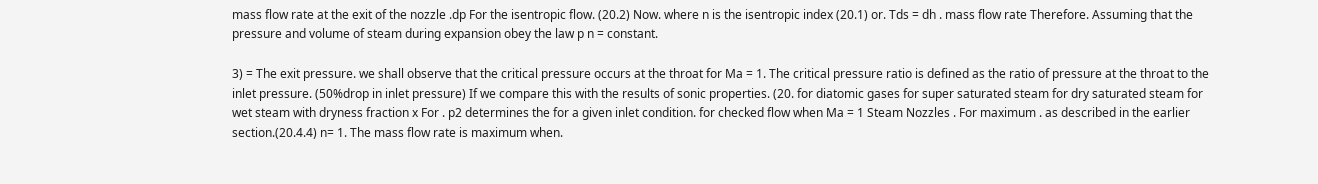mass flow rate at the exit of the nozzle .dp For the isentropic flow. (20.2) Now. where n is the isentropic index (20.1) or. Tds = dh . mass flow rate Therefore. Assuming that the pressure and volume of steam during expansion obey the law p n = constant.

3) = The exit pressure. we shall observe that the critical pressure occurs at the throat for Ma = 1. The critical pressure ratio is defined as the ratio of pressure at the throat to the inlet pressure. (50%drop in inlet pressure) If we compare this with the results of sonic properties. (20. for diatomic gases for super saturated steam for dry saturated steam for wet steam with dryness fraction x For . p2 determines the for a given inlet condition. for checked flow when Ma = 1 Steam Nozzles . For maximum . as described in the earlier section.(20.4.4) n= 1. The mass flow rate is maximum when.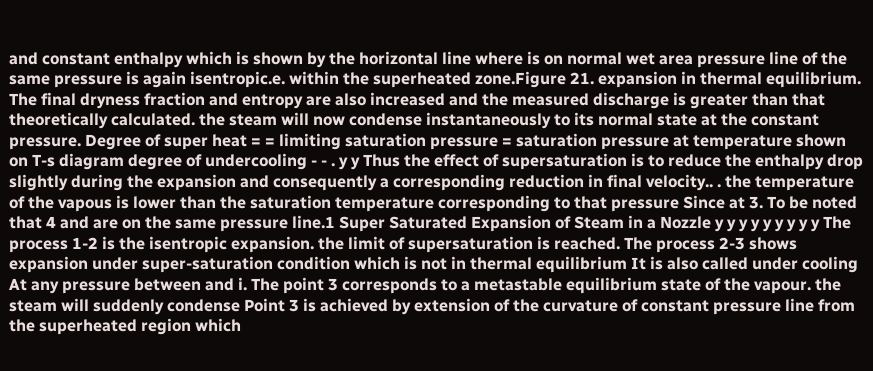and constant enthalpy which is shown by the horizontal line where is on normal wet area pressure line of the same pressure is again isentropic.e. within the superheated zone.Figure 21. expansion in thermal equilibrium. The final dryness fraction and entropy are also increased and the measured discharge is greater than that theoretically calculated. the steam will now condense instantaneously to its normal state at the constant pressure. Degree of super heat = = limiting saturation pressure = saturation pressure at temperature shown on T-s diagram degree of undercooling - - . y y Thus the effect of supersaturation is to reduce the enthalpy drop slightly during the expansion and consequently a corresponding reduction in final velocity.. . the temperature of the vapous is lower than the saturation temperature corresponding to that pressure Since at 3. To be noted that 4 and are on the same pressure line.1 Super Saturated Expansion of Steam in a Nozzle y y y y y y y y y The process 1-2 is the isentropic expansion. the limit of supersaturation is reached. The process 2-3 shows expansion under super-saturation condition which is not in thermal equilibrium It is also called under cooling At any pressure between and i. The point 3 corresponds to a metastable equilibrium state of the vapour. the steam will suddenly condense Point 3 is achieved by extension of the curvature of constant pressure line from the superheated region which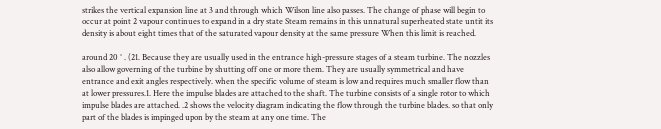strikes the vertical expansion line at 3 and through which Wilson line also passes. The change of phase will begin to occur at point 2 vapour continues to expand in a dry state Steam remains in this unnatural superheated state untit its density is about eight times that of the saturated vapour density at the same pressure When this limit is reached.

around 20 ° . (21. Because they are usually used in the entrance high-pressure stages of a steam turbine. The nozzles also allow governing of the turbine by shutting off one or more them. They are usually symmetrical and have entrance and exit angles respectively. when the specific volume of steam is low and requires much smaller flow than at lower pressures.1. Here the impulse blades are attached to the shaft. The turbine consists of a single rotor to which impulse blades are attached. .2 shows the velocity diagram indicating the flow through the turbine blades. so that only part of the blades is impinged upon by the steam at any one time. The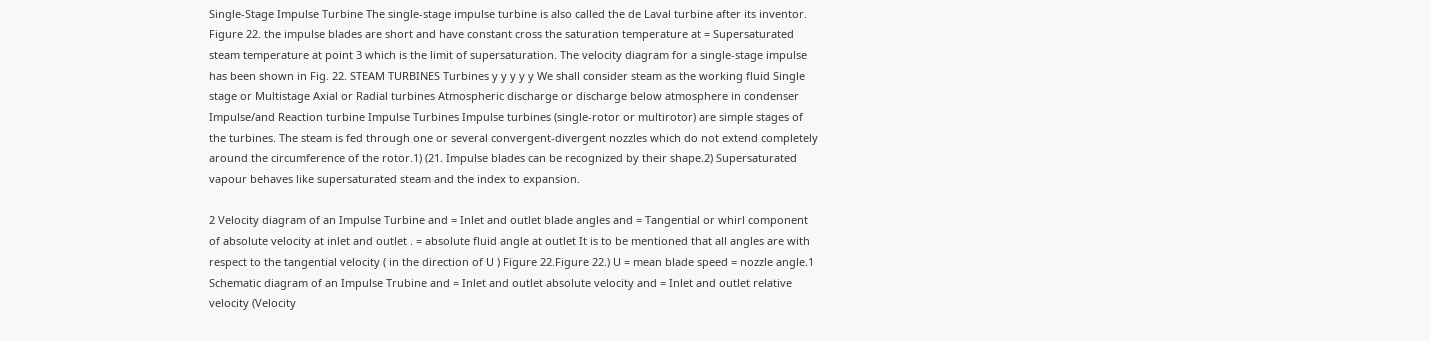Single-Stage Impulse Turbine The single-stage impulse turbine is also called the de Laval turbine after its inventor. Figure 22. the impulse blades are short and have constant cross the saturation temperature at = Supersaturated steam temperature at point 3 which is the limit of supersaturation. The velocity diagram for a single-stage impulse has been shown in Fig. 22. STEAM TURBINES Turbines y y y y y We shall consider steam as the working fluid Single stage or Multistage Axial or Radial turbines Atmospheric discharge or discharge below atmosphere in condenser Impulse/and Reaction turbine Impulse Turbines Impulse turbines (single-rotor or multirotor) are simple stages of the turbines. The steam is fed through one or several convergent-divergent nozzles which do not extend completely around the circumference of the rotor.1) (21. Impulse blades can be recognized by their shape.2) Supersaturated vapour behaves like supersaturated steam and the index to expansion.

2 Velocity diagram of an Impulse Turbine and = Inlet and outlet blade angles and = Tangential or whirl component of absolute velocity at inlet and outlet . = absolute fluid angle at outlet It is to be mentioned that all angles are with respect to the tangential velocity ( in the direction of U ) Figure 22.Figure 22.) U = mean blade speed = nozzle angle.1 Schematic diagram of an Impulse Trubine and = Inlet and outlet absolute velocity and = Inlet and outlet relative velocity (Velocity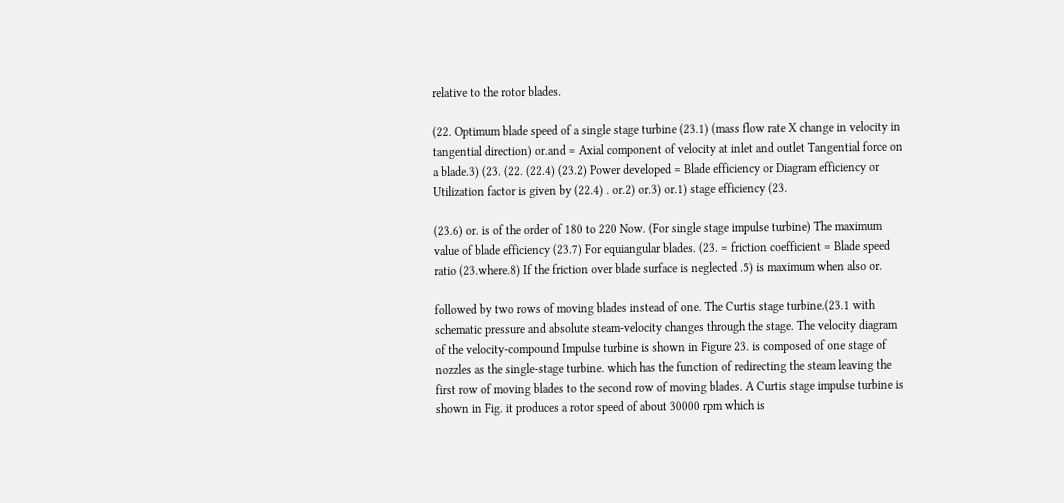relative to the rotor blades.

(22. Optimum blade speed of a single stage turbine (23.1) (mass flow rate X change in velocity in tangential direction) or.and = Axial component of velocity at inlet and outlet Tangential force on a blade.3) (23. (22. (22.4) (23.2) Power developed = Blade efficiency or Diagram efficiency or Utilization factor is given by (22.4) . or.2) or.3) or.1) stage efficiency (23.

(23.6) or. is of the order of 180 to 220 Now. (For single stage impulse turbine) The maximum value of blade efficiency (23.7) For equiangular blades. (23. = friction coefficient = Blade speed ratio (23.where.8) If the friction over blade surface is neglected .5) is maximum when also or.

followed by two rows of moving blades instead of one. The Curtis stage turbine.(23.1 with schematic pressure and absolute steam-velocity changes through the stage. The velocity diagram of the velocity-compound Impulse turbine is shown in Figure 23. is composed of one stage of nozzles as the single-stage turbine. which has the function of redirecting the steam leaving the first row of moving blades to the second row of moving blades. A Curtis stage impulse turbine is shown in Fig. it produces a rotor speed of about 30000 rpm which is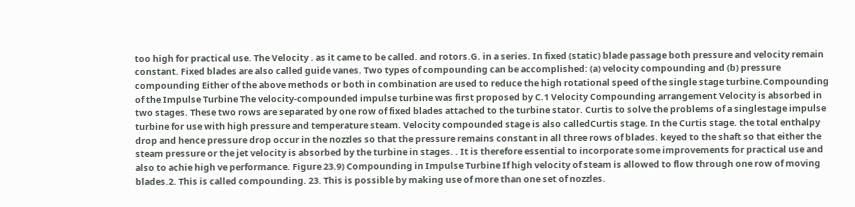too high for practical use. The Velocity . as it came to be called. and rotors.G. in a series. In fixed (static) blade passage both pressure and velocity remain constant. Fixed blades are also called guide vanes. Two types of compounding can be accomplished: (a) velocity compounding and (b) pressure compounding Either of the above methods or both in combination are used to reduce the high rotational speed of the single stage turbine.Compounding of the Impulse Turbine The velocity-compounded impulse turbine was first proposed by C.1 Velocity Compounding arrangement Velocity is absorbed in two stages. These two rows are separated by one row of fixed blades attached to the turbine stator. Curtis to solve the problems of a singlestage impulse turbine for use with high pressure and temperature steam. Velocity compounded stage is also calledCurtis stage. In the Curtis stage. the total enthalpy drop and hence pressure drop occur in the nozzles so that the pressure remains constant in all three rows of blades. keyed to the shaft so that either the steam pressure or the jet velocity is absorbed by the turbine in stages. . It is therefore essential to incorporate some improvements for practical use and also to achie high ve performance. Figure 23.9) Compounding in Impulse Turbine If high velocity of steam is allowed to flow through one row of moving blades.2. This is called compounding. 23. This is possible by making use of more than one set of nozzles.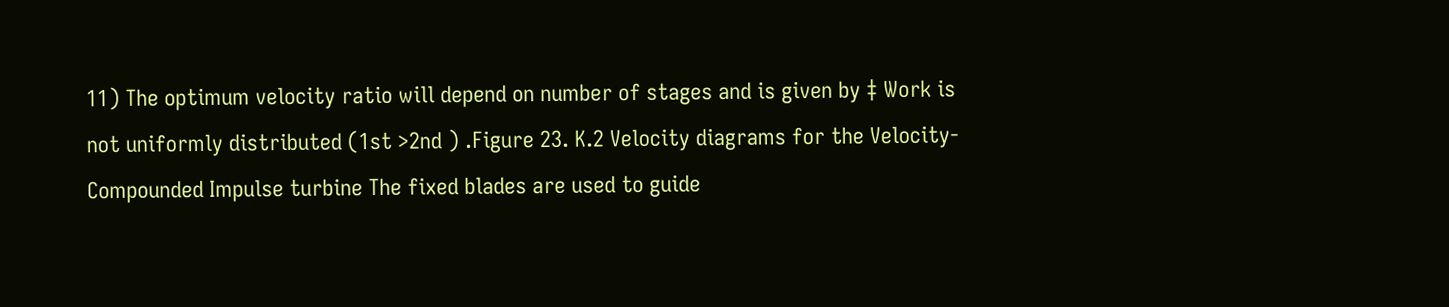11) The optimum velocity ratio will depend on number of stages and is given by ‡ Work is not uniformly distributed (1st >2nd ) .Figure 23. K.2 Velocity diagrams for the Velocity-Compounded Impulse turbine The fixed blades are used to guide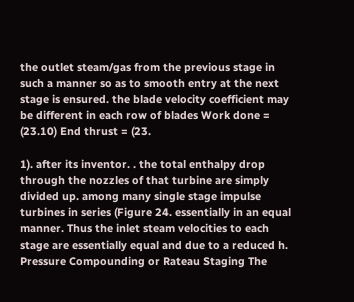the outlet steam/gas from the previous stage in such a manner so as to smooth entry at the next stage is ensured. the blade velocity coefficient may be different in each row of blades Work done = (23.10) End thrust = (23.

1). after its inventor. . the total enthalpy drop through the nozzles of that turbine are simply divided up. among many single stage impulse turbines in series (Figure 24. essentially in an equal manner. Thus the inlet steam velocities to each stage are essentially equal and due to a reduced h. Pressure Compounding or Rateau Staging The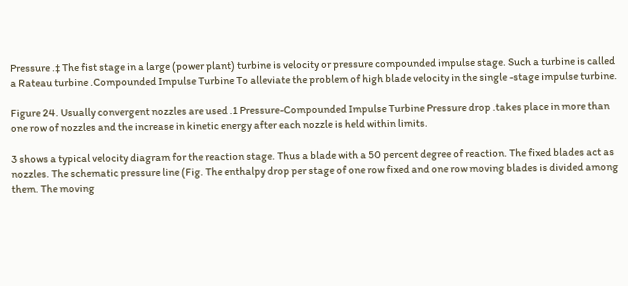Pressure .‡ The fist stage in a large (power plant) turbine is velocity or pressure compounded impulse stage. Such a turbine is called a Rateau turbine .Compounded Impulse Turbine To alleviate the problem of high blade velocity in the single -stage impulse turbine.

Figure 24. Usually convergent nozzles are used .1 Pressure-Compounded Impulse Turbine Pressure drop .takes place in more than one row of nozzles and the increase in kinetic energy after each nozzle is held within limits.

3 shows a typical velocity diagram for the reaction stage. Thus a blade with a 50 percent degree of reaction. The fixed blades act as nozzles. The schematic pressure line (Fig. The enthalpy drop per stage of one row fixed and one row moving blades is divided among them. The moving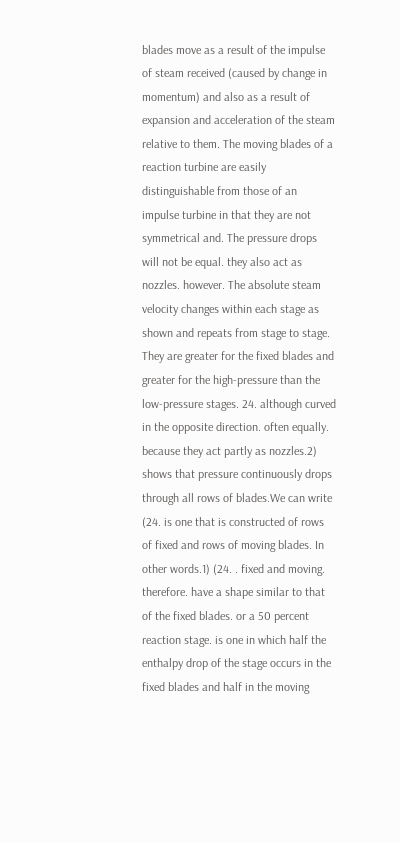blades move as a result of the impulse of steam received (caused by change in momentum) and also as a result of expansion and acceleration of the steam relative to them. The moving blades of a reaction turbine are easily distinguishable from those of an impulse turbine in that they are not symmetrical and. The pressure drops will not be equal. they also act as nozzles. however. The absolute steam velocity changes within each stage as shown and repeats from stage to stage. They are greater for the fixed blades and greater for the high-pressure than the low-pressure stages. 24. although curved in the opposite direction. often equally. because they act partly as nozzles.2) shows that pressure continuously drops through all rows of blades.We can write (24. is one that is constructed of rows of fixed and rows of moving blades. In other words.1) (24. . fixed and moving. therefore. have a shape similar to that of the fixed blades. or a 50 percent reaction stage. is one in which half the enthalpy drop of the stage occurs in the fixed blades and half in the moving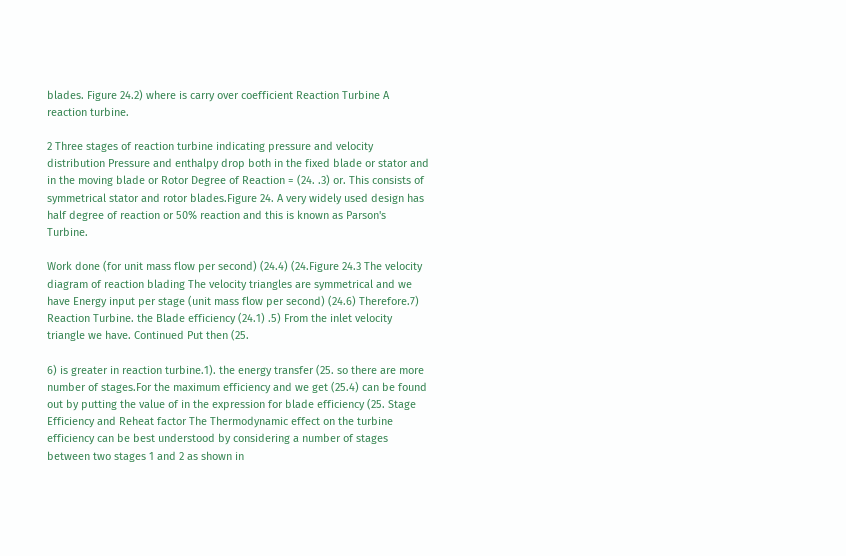blades. Figure 24.2) where is carry over coefficient Reaction Turbine A reaction turbine.

2 Three stages of reaction turbine indicating pressure and velocity distribution Pressure and enthalpy drop both in the fixed blade or stator and in the moving blade or Rotor Degree of Reaction = (24. .3) or. This consists of symmetrical stator and rotor blades.Figure 24. A very widely used design has half degree of reaction or 50% reaction and this is known as Parson's Turbine.

Work done (for unit mass flow per second) (24.4) (24.Figure 24.3 The velocity diagram of reaction blading The velocity triangles are symmetrical and we have Energy input per stage (unit mass flow per second) (24.6) Therefore.7) Reaction Turbine. the Blade efficiency (24.1) .5) From the inlet velocity triangle we have. Continued Put then (25.

6) is greater in reaction turbine.1). the energy transfer (25. so there are more number of stages.For the maximum efficiency and we get (25.4) can be found out by putting the value of in the expression for blade efficiency (25. Stage Efficiency and Reheat factor The Thermodynamic effect on the turbine efficiency can be best understood by considering a number of stages between two stages 1 and 2 as shown in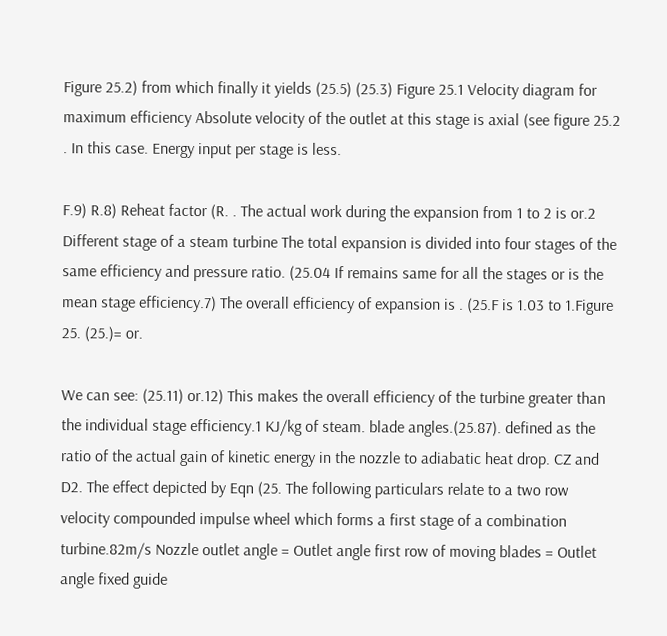Figure 25.2) from which finally it yields (25.5) (25.3) Figure 25.1 Velocity diagram for maximum efficiency Absolute velocity of the outlet at this stage is axial (see figure 25.2 . In this case. Energy input per stage is less.

F.9) R.8) Reheat factor (R. . The actual work during the expansion from 1 to 2 is or.2 Different stage of a steam turbine The total expansion is divided into four stages of the same efficiency and pressure ratio. (25.04 If remains same for all the stages or is the mean stage efficiency.7) The overall efficiency of expansion is . (25.F is 1.03 to 1.Figure 25. (25.)= or.

We can see: (25.11) or.12) This makes the overall efficiency of the turbine greater than the individual stage efficiency.1 KJ/kg of steam. blade angles.(25.87). defined as the ratio of the actual gain of kinetic energy in the nozzle to adiabatic heat drop. CZ and D2. The effect depicted by Eqn (25. The following particulars relate to a two row velocity compounded impulse wheel which forms a first stage of a combination turbine.82m/s Nozzle outlet angle = Outlet angle first row of moving blades = Outlet angle fixed guide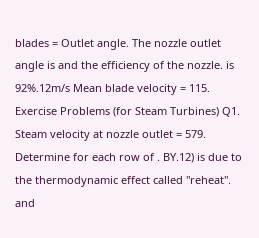blades = Outlet angle. The nozzle outlet angle is and the efficiency of the nozzle. is 92%.12m/s Mean blade velocity = 115. Exercise Problems (for Steam Turbines) Q1. Steam velocity at nozzle outlet = 579. Determine for each row of . BY.12) is due to the thermodynamic effect called "reheat". and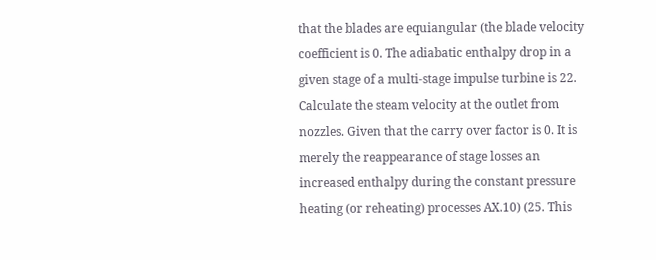that the blades are equiangular (the blade velocity coefficient is 0. The adiabatic enthalpy drop in a given stage of a multi-stage impulse turbine is 22. Calculate the steam velocity at the outlet from nozzles. Given that the carry over factor is 0. It is merely the reappearance of stage losses an increased enthalpy during the constant pressure heating (or reheating) processes AX.10) (25. This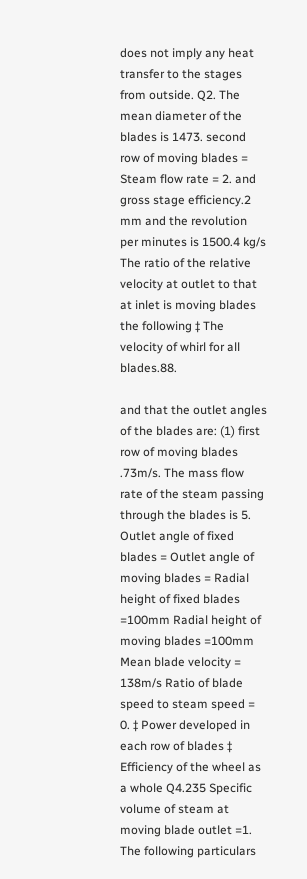does not imply any heat transfer to the stages from outside. Q2. The mean diameter of the blades is 1473. second row of moving blades = Steam flow rate = 2. and gross stage efficiency.2 mm and the revolution per minutes is 1500.4 kg/s The ratio of the relative velocity at outlet to that at inlet is moving blades the following ‡ The velocity of whirl for all blades.88.

and that the outlet angles of the blades are: (1) first row of moving blades .73m/s. The mass flow rate of the steam passing through the blades is 5. Outlet angle of fixed blades = Outlet angle of moving blades = Radial height of fixed blades =100mm Radial height of moving blades =100mm Mean blade velocity = 138m/s Ratio of blade speed to steam speed = 0. ‡ Power developed in each row of blades ‡ Efficiency of the wheel as a whole Q4.235 Specific volume of steam at moving blade outlet =1. The following particulars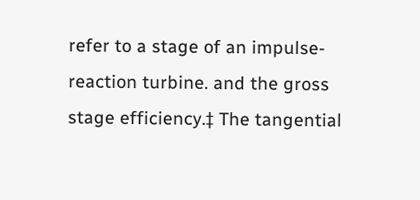refer to a stage of an impulse-reaction turbine. and the gross stage efficiency.‡ The tangential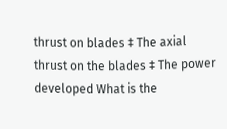thrust on blades ‡ The axial thrust on the blades ‡ The power developed What is the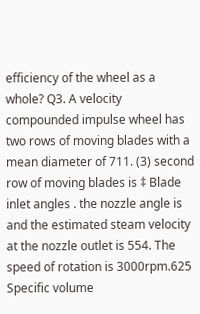efficiency of the wheel as a whole? Q3. A velocity compounded impulse wheel has two rows of moving blades with a mean diameter of 711. (3) second row of moving blades is ‡ Blade inlet angles . the nozzle angle is and the estimated steam velocity at the nozzle outlet is 554. The speed of rotation is 3000rpm.625 Specific volume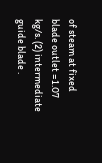of steam at fixed blade outlet =1.07 kg/s. (2) intermediate guide blade .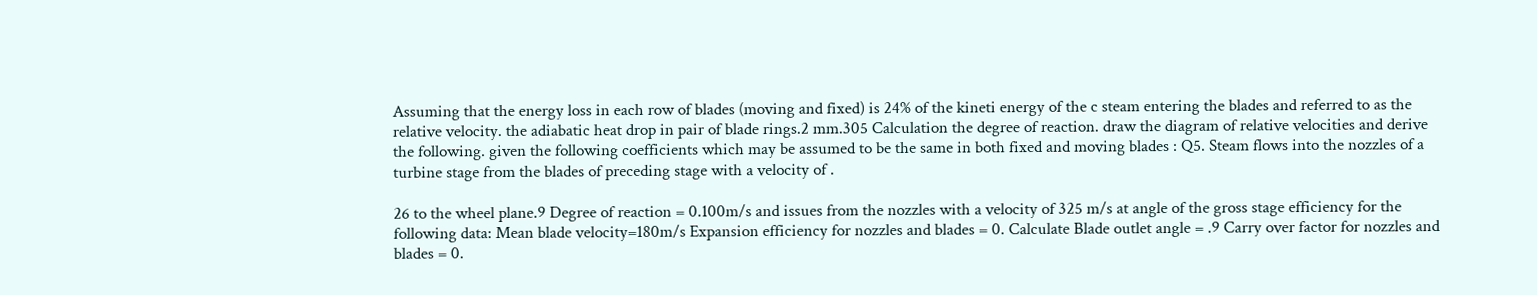Assuming that the energy loss in each row of blades (moving and fixed) is 24% of the kineti energy of the c steam entering the blades and referred to as the relative velocity. the adiabatic heat drop in pair of blade rings.2 mm.305 Calculation the degree of reaction. draw the diagram of relative velocities and derive the following. given the following coefficients which may be assumed to be the same in both fixed and moving blades : Q5. Steam flows into the nozzles of a turbine stage from the blades of preceding stage with a velocity of .

26 to the wheel plane.9 Degree of reaction = 0.100m/s and issues from the nozzles with a velocity of 325 m/s at angle of the gross stage efficiency for the following data: Mean blade velocity=180m/s Expansion efficiency for nozzles and blades = 0. Calculate Blade outlet angle = .9 Carry over factor for nozzles and blades = 0.